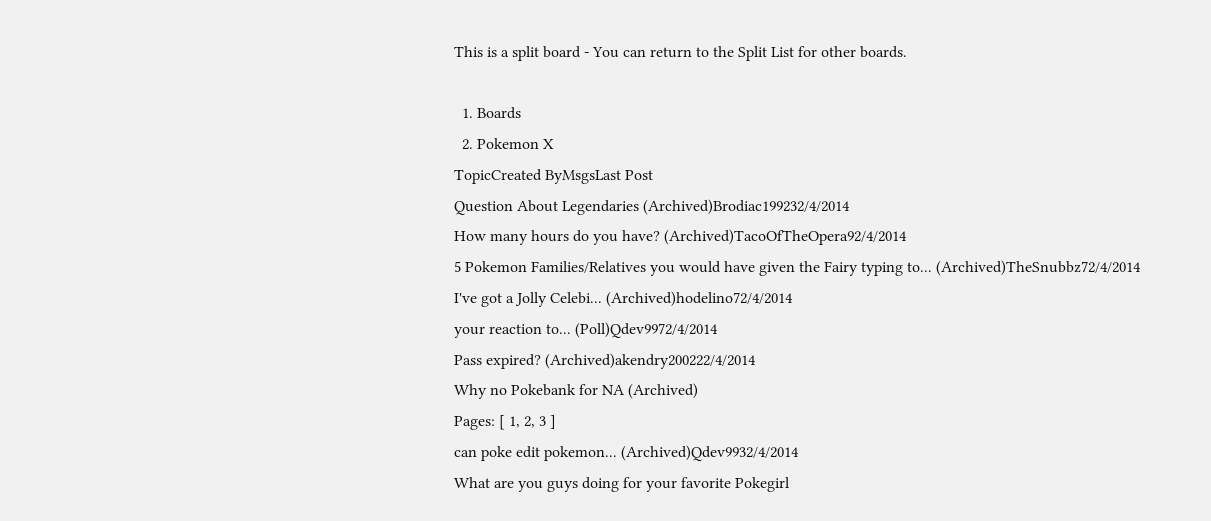This is a split board - You can return to the Split List for other boards.

  1. Boards
  2. Pokemon X
TopicCreated ByMsgsLast Post
Question About Legendaries (Archived)Brodiac199232/4/2014
How many hours do you have? (Archived)TacoOfTheOpera92/4/2014
5 Pokemon Families/Relatives you would have given the Fairy typing to... (Archived)TheSnubbz72/4/2014
I've got a Jolly Celebi... (Archived)hodelino72/4/2014
your reaction to... (Poll)Qdev9972/4/2014
Pass expired? (Archived)akendry200222/4/2014
Why no Pokebank for NA (Archived)
Pages: [ 1, 2, 3 ]
can poke edit pokemon... (Archived)Qdev9932/4/2014
What are you guys doing for your favorite Pokegirl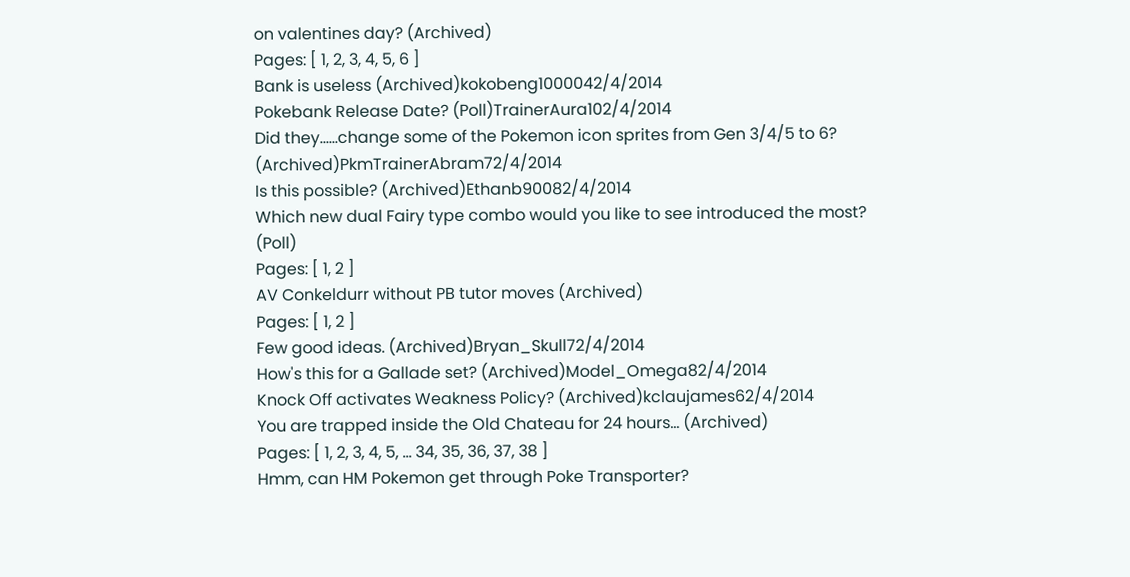on valentines day? (Archived)
Pages: [ 1, 2, 3, 4, 5, 6 ]
Bank is useless (Archived)kokobeng1000042/4/2014
Pokebank Release Date? (Poll)TrainerAura102/4/2014
Did they......change some of the Pokemon icon sprites from Gen 3/4/5 to 6? (Archived)PkmTrainerAbram72/4/2014
Is this possible? (Archived)Ethanb90082/4/2014
Which new dual Fairy type combo would you like to see introduced the most? (Poll)
Pages: [ 1, 2 ]
AV Conkeldurr without PB tutor moves (Archived)
Pages: [ 1, 2 ]
Few good ideas. (Archived)Bryan_Skull72/4/2014
How's this for a Gallade set? (Archived)Model_Omega82/4/2014
Knock Off activates Weakness Policy? (Archived)kclaujames62/4/2014
You are trapped inside the Old Chateau for 24 hours... (Archived)
Pages: [ 1, 2, 3, 4, 5, ... 34, 35, 36, 37, 38 ]
Hmm, can HM Pokemon get through Poke Transporter?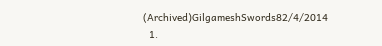(Archived)GilgameshSwords82/4/2014
  1.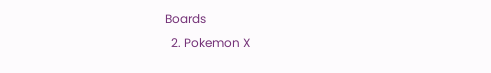Boards
  2. Pokemon X